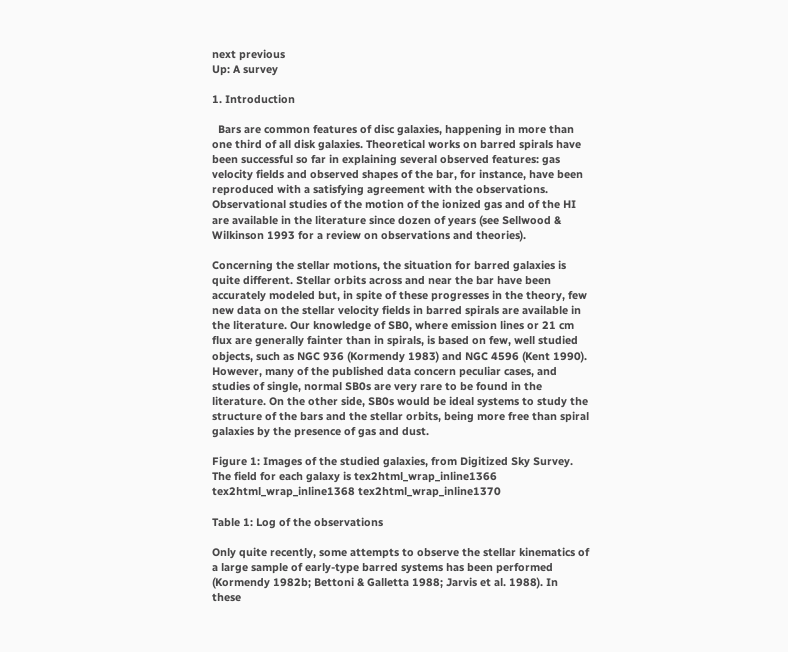next previous
Up: A survey

1. Introduction

  Bars are common features of disc galaxies, happening in more than one third of all disk galaxies. Theoretical works on barred spirals have been successful so far in explaining several observed features: gas velocity fields and observed shapes of the bar, for instance, have been reproduced with a satisfying agreement with the observations. Observational studies of the motion of the ionized gas and of the HI are available in the literature since dozen of years (see Sellwood & Wilkinson 1993 for a review on observations and theories).

Concerning the stellar motions, the situation for barred galaxies is quite different. Stellar orbits across and near the bar have been accurately modeled but, in spite of these progresses in the theory, few new data on the stellar velocity fields in barred spirals are available in the literature. Our knowledge of SB0, where emission lines or 21 cm flux are generally fainter than in spirals, is based on few, well studied objects, such as NGC 936 (Kormendy 1983) and NGC 4596 (Kent 1990). However, many of the published data concern peculiar cases, and studies of single, normal SB0s are very rare to be found in the literature. On the other side, SB0s would be ideal systems to study the structure of the bars and the stellar orbits, being more free than spiral galaxies by the presence of gas and dust.

Figure 1: Images of the studied galaxies, from Digitized Sky Survey. The field for each galaxy is tex2html_wrap_inline1366 tex2html_wrap_inline1368 tex2html_wrap_inline1370

Table 1: Log of the observations

Only quite recently, some attempts to observe the stellar kinematics of a large sample of early-type barred systems has been performed (Kormendy 1982b; Bettoni & Galletta 1988; Jarvis et al. 1988). In these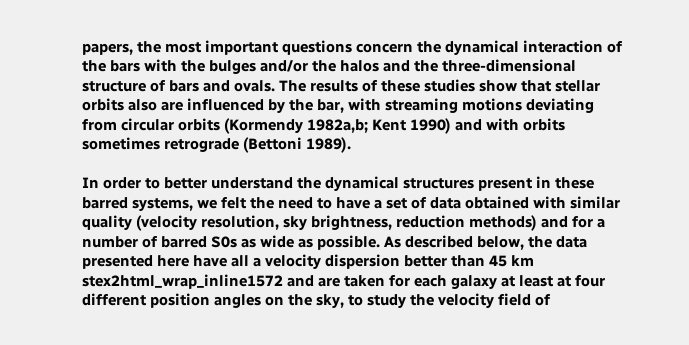papers, the most important questions concern the dynamical interaction of the bars with the bulges and/or the halos and the three-dimensional structure of bars and ovals. The results of these studies show that stellar orbits also are influenced by the bar, with streaming motions deviating from circular orbits (Kormendy 1982a,b; Kent 1990) and with orbits sometimes retrograde (Bettoni 1989).

In order to better understand the dynamical structures present in these barred systems, we felt the need to have a set of data obtained with similar quality (velocity resolution, sky brightness, reduction methods) and for a number of barred S0s as wide as possible. As described below, the data presented here have all a velocity dispersion better than 45 km stex2html_wrap_inline1572 and are taken for each galaxy at least at four different position angles on the sky, to study the velocity field of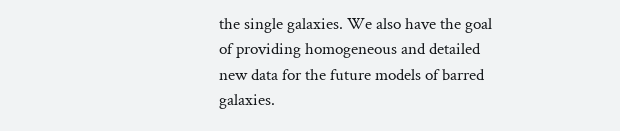the single galaxies. We also have the goal of providing homogeneous and detailed new data for the future models of barred galaxies.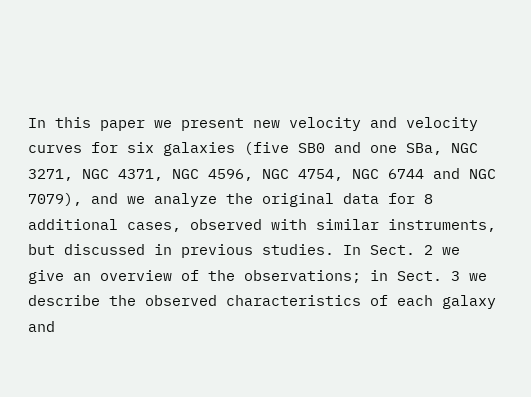In this paper we present new velocity and velocity curves for six galaxies (five SB0 and one SBa, NGC 3271, NGC 4371, NGC 4596, NGC 4754, NGC 6744 and NGC 7079), and we analyze the original data for 8 additional cases, observed with similar instruments, but discussed in previous studies. In Sect. 2 we give an overview of the observations; in Sect. 3 we describe the observed characteristics of each galaxy and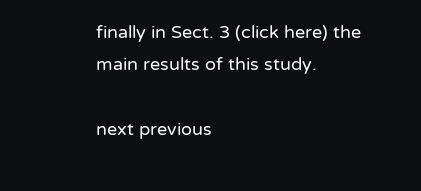finally in Sect. 3 (click here) the main results of this study.

next previous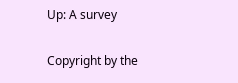Up: A survey

Copyright by the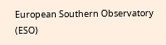European Southern Observatory (ESO)